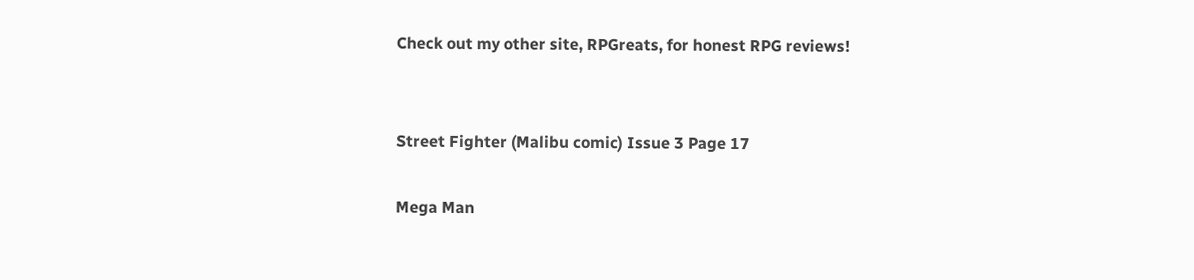Check out my other site, RPGreats, for honest RPG reviews!


Street Fighter (Malibu comic) Issue 3 Page 17

Mega Man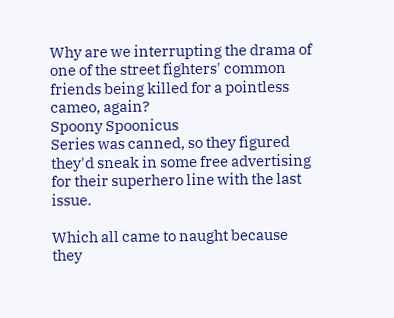Why are we interrupting the drama of one of the street fighters' common friends being killed for a pointless cameo, again?
Spoony Spoonicus
Series was canned, so they figured they'd sneak in some free advertising for their superhero line with the last issue.

Which all came to naught because they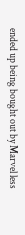ended up being bought out by Marvel less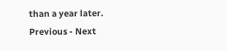than a year later.
Previous - Next